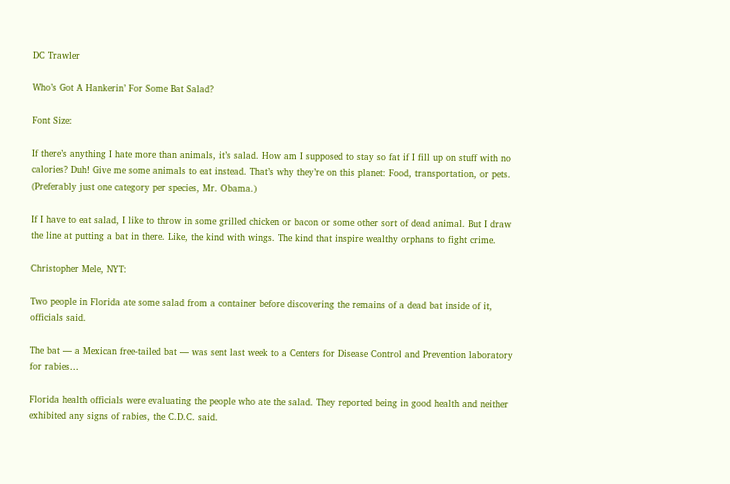DC Trawler

Who’s Got A Hankerin’ For Some Bat Salad?

Font Size:

If there’s anything I hate more than animals, it’s salad. How am I supposed to stay so fat if I fill up on stuff with no calories? Duh! Give me some animals to eat instead. That’s why they’re on this planet: Food, transportation, or pets. (Preferably just one category per species, Mr. Obama.)

If I have to eat salad, I like to throw in some grilled chicken or bacon or some other sort of dead animal. But I draw the line at putting a bat in there. Like, the kind with wings. The kind that inspire wealthy orphans to fight crime.

Christopher Mele, NYT:

Two people in Florida ate some salad from a container before discovering the remains of a dead bat inside of it, officials said.

The bat — a Mexican free-tailed bat — was sent last week to a Centers for Disease Control and Prevention laboratory for rabies…

Florida health officials were evaluating the people who ate the salad. They reported being in good health and neither exhibited any signs of rabies, the C.D.C. said.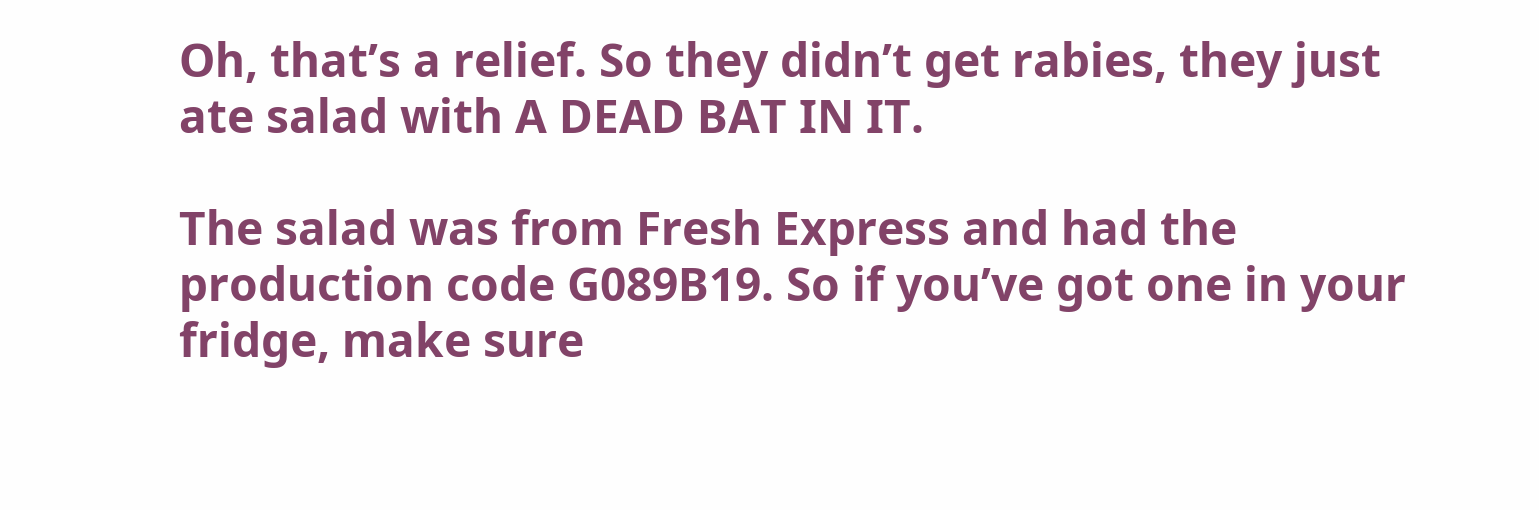Oh, that’s a relief. So they didn’t get rabies, they just ate salad with A DEAD BAT IN IT.

The salad was from Fresh Express and had the production code G089B19. So if you’ve got one in your fridge, make sure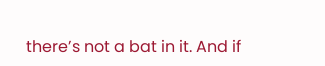there’s not a bat in it. And if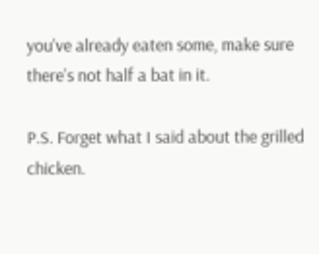you’ve already eaten some, make sure there’s not half a bat in it.

P.S. Forget what I said about the grilled chicken.